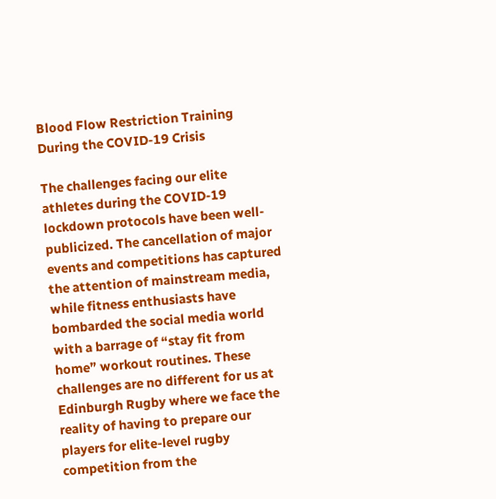Blood Flow Restriction Training During the COVID-19 Crisis

The challenges facing our elite athletes during the COVID-19 lockdown protocols have been well-publicized. The cancellation of major events and competitions has captured the attention of mainstream media, while fitness enthusiasts have bombarded the social media world with a barrage of “stay fit from home” workout routines. These challenges are no different for us at Edinburgh Rugby where we face the reality of having to prepare our players for elite-level rugby competition from the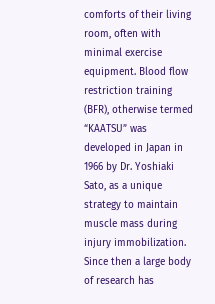comforts of their living room, often with minimal exercise equipment. Blood flow restriction training (BFR), otherwise termed “KAATSU” was developed in Japan in 1966 by Dr. Yoshiaki Sato, as a unique strategy to maintain muscle mass during injury immobilization. Since then a large body of research has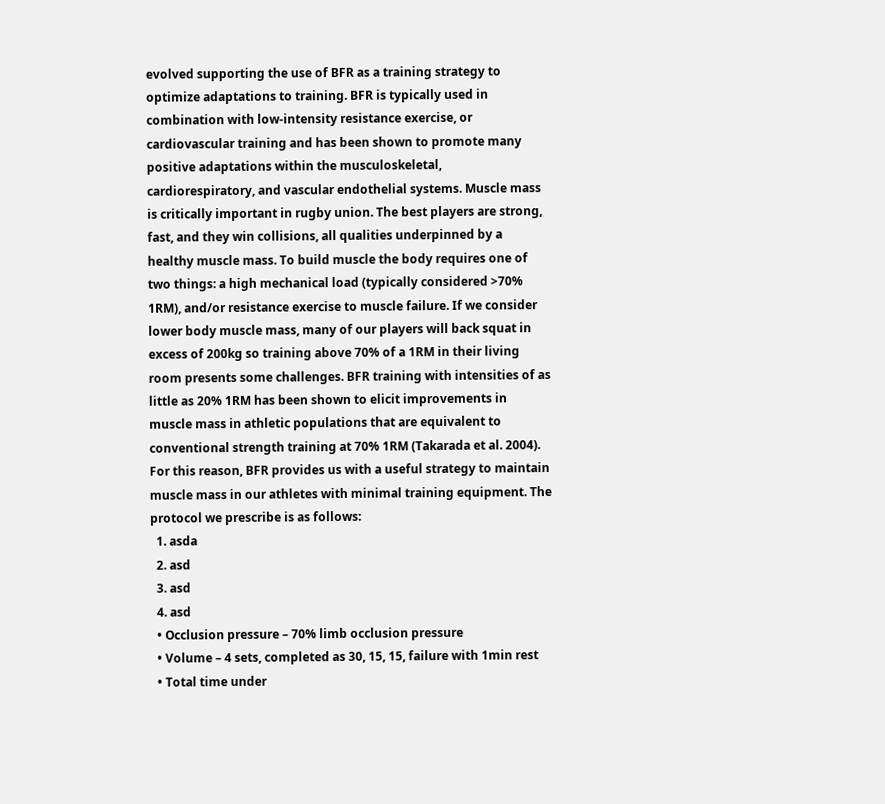evolved supporting the use of BFR as a training strategy to optimize adaptations to training. BFR is typically used in combination with low-intensity resistance exercise, or cardiovascular training and has been shown to promote many positive adaptations within the musculoskeletal, cardiorespiratory, and vascular endothelial systems. Muscle mass is critically important in rugby union. The best players are strong, fast, and they win collisions, all qualities underpinned by a healthy muscle mass. To build muscle the body requires one of two things: a high mechanical load (typically considered >70% 1RM), and/or resistance exercise to muscle failure. If we consider lower body muscle mass, many of our players will back squat in excess of 200kg so training above 70% of a 1RM in their living room presents some challenges. BFR training with intensities of as little as 20% 1RM has been shown to elicit improvements in muscle mass in athletic populations that are equivalent to conventional strength training at 70% 1RM (Takarada et al. 2004). For this reason, BFR provides us with a useful strategy to maintain muscle mass in our athletes with minimal training equipment. The protocol we prescribe is as follows:
  1. asda
  2. asd
  3. asd
  4. asd
  • Occlusion pressure – 70% limb occlusion pressure
  • Volume – 4 sets, completed as 30, 15, 15, failure with 1min rest
  • Total time under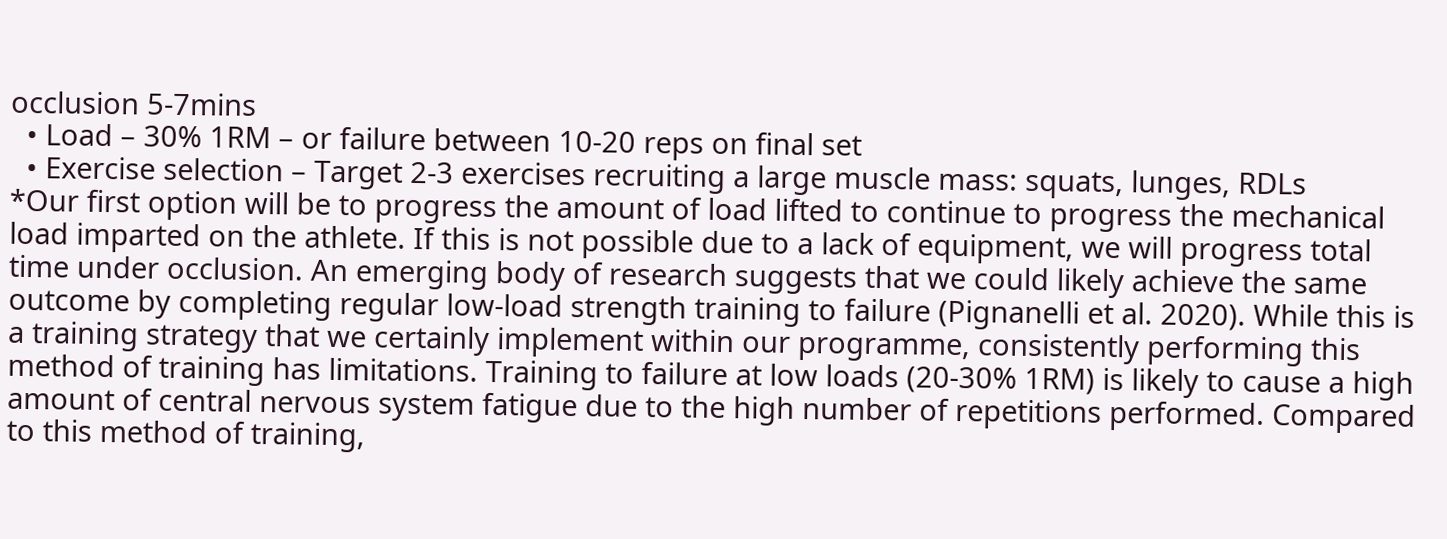occlusion 5-7mins
  • Load – 30% 1RM – or failure between 10-20 reps on final set
  • Exercise selection – Target 2-3 exercises recruiting a large muscle mass: squats, lunges, RDLs
*Our first option will be to progress the amount of load lifted to continue to progress the mechanical load imparted on the athlete. If this is not possible due to a lack of equipment, we will progress total time under occlusion. An emerging body of research suggests that we could likely achieve the same outcome by completing regular low-load strength training to failure (Pignanelli et al. 2020). While this is a training strategy that we certainly implement within our programme, consistently performing this method of training has limitations. Training to failure at low loads (20-30% 1RM) is likely to cause a high amount of central nervous system fatigue due to the high number of repetitions performed. Compared to this method of training,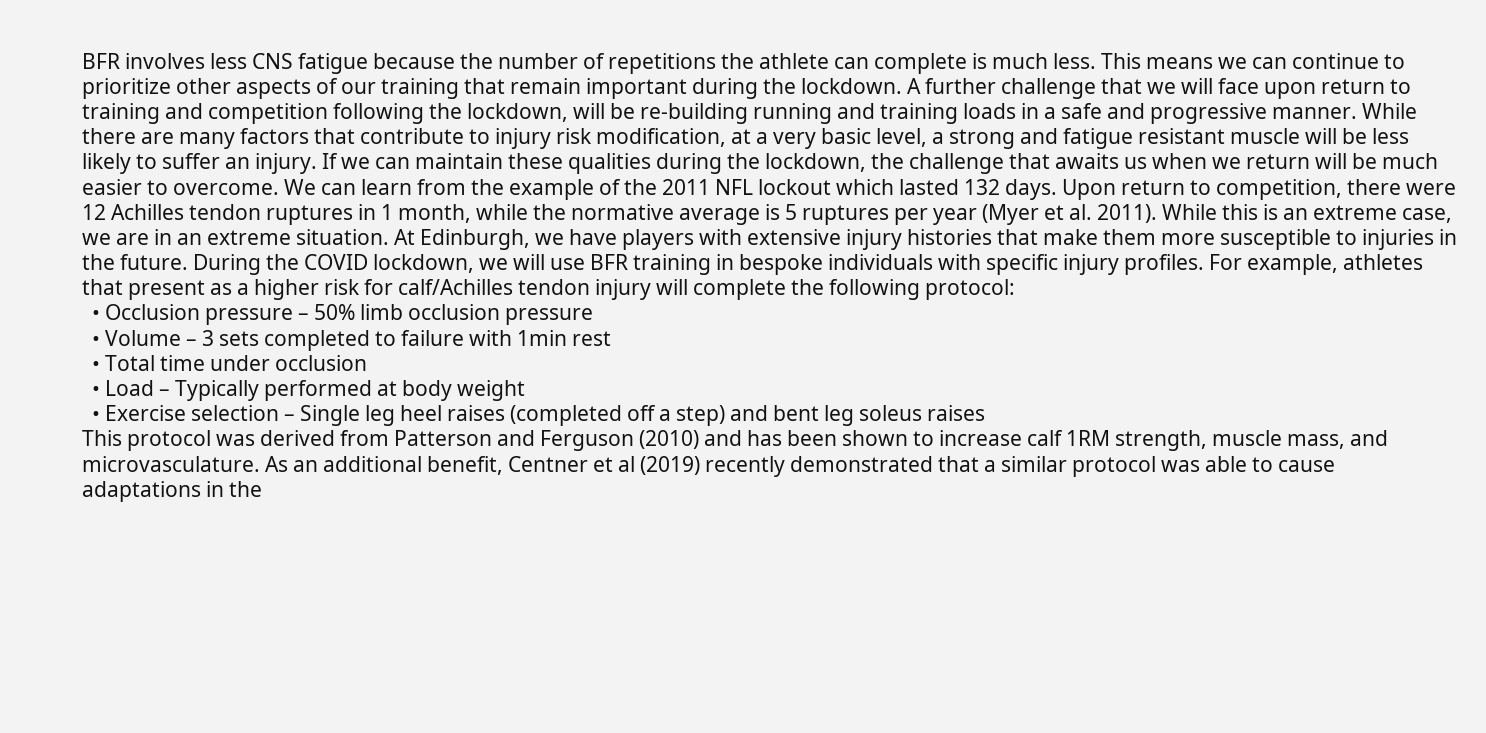BFR involves less CNS fatigue because the number of repetitions the athlete can complete is much less. This means we can continue to prioritize other aspects of our training that remain important during the lockdown. A further challenge that we will face upon return to training and competition following the lockdown, will be re-building running and training loads in a safe and progressive manner. While there are many factors that contribute to injury risk modification, at a very basic level, a strong and fatigue resistant muscle will be less likely to suffer an injury. If we can maintain these qualities during the lockdown, the challenge that awaits us when we return will be much easier to overcome. We can learn from the example of the 2011 NFL lockout which lasted 132 days. Upon return to competition, there were 12 Achilles tendon ruptures in 1 month, while the normative average is 5 ruptures per year (Myer et al. 2011). While this is an extreme case, we are in an extreme situation. At Edinburgh, we have players with extensive injury histories that make them more susceptible to injuries in the future. During the COVID lockdown, we will use BFR training in bespoke individuals with specific injury profiles. For example, athletes that present as a higher risk for calf/Achilles tendon injury will complete the following protocol:
  • Occlusion pressure – 50% limb occlusion pressure
  • Volume – 3 sets completed to failure with 1min rest
  • Total time under occlusion
  • Load – Typically performed at body weight
  • Exercise selection – Single leg heel raises (completed off a step) and bent leg soleus raises
This protocol was derived from Patterson and Ferguson (2010) and has been shown to increase calf 1RM strength, muscle mass, and microvasculature. As an additional benefit, Centner et al (2019) recently demonstrated that a similar protocol was able to cause adaptations in the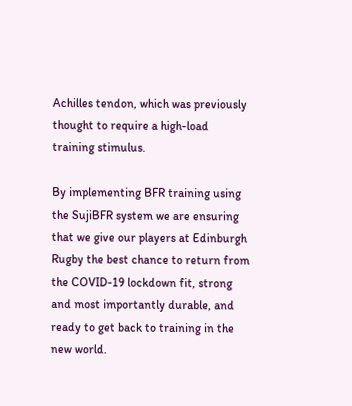Achilles tendon, which was previously thought to require a high-load training stimulus.

By implementing BFR training using the SujiBFR system we are ensuring that we give our players at Edinburgh Rugby the best chance to return from the COVID-19 lockdown fit, strong and most importantly durable, and ready to get back to training in the new world.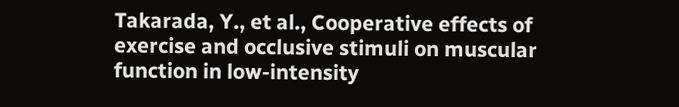Takarada, Y., et al., Cooperative effects of exercise and occlusive stimuli on muscular function in low-intensity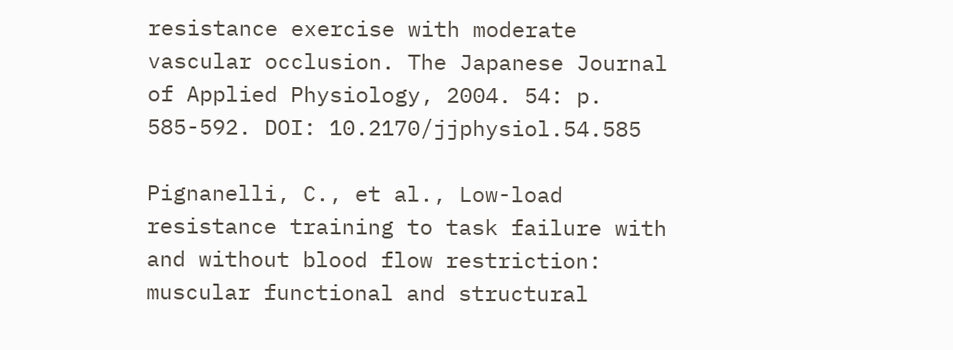resistance exercise with moderate vascular occlusion. The Japanese Journal of Applied Physiology, 2004. 54: p. 585-592. DOI: 10.2170/jjphysiol.54.585

Pignanelli, C., et al., Low-load resistance training to task failure with and without blood flow restriction: muscular functional and structural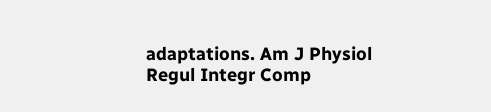adaptations. Am J Physiol Regul Integr Comp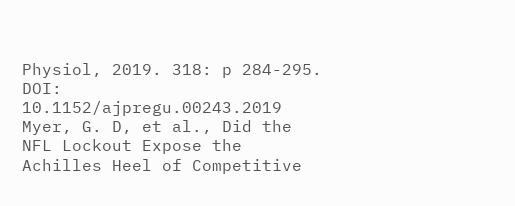Physiol, 2019. 318: p 284-295. DOI: 10.1152/ajpregu.00243.2019 Myer, G. D, et al., Did the NFL Lockout Expose the Achilles Heel of Competitive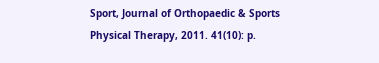Sport, Journal of Orthopaedic & Sports Physical Therapy, 2011. 41(10): p.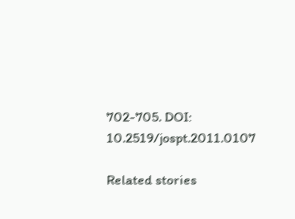702-705. DOI: 10.2519/jospt.2011.0107

Related stories